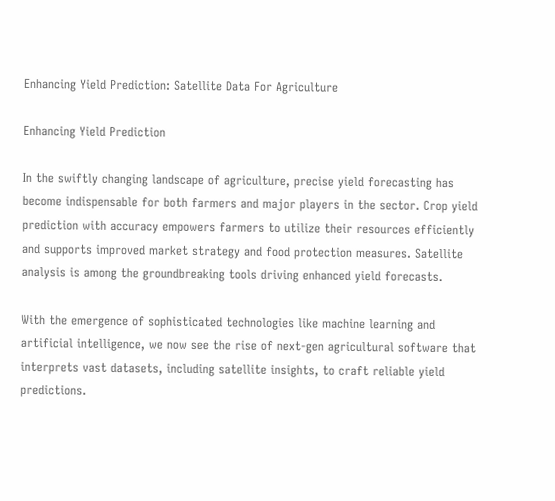Enhancing Yield Prediction: Satellite Data For Agriculture

Enhancing Yield Prediction

In the swiftly changing landscape of agriculture, precise yield forecasting has become indispensable for both farmers and major players in the sector. Crop yield prediction with accuracy empowers farmers to utilize their resources efficiently and supports improved market strategy and food protection measures. Satellite analysis is among the groundbreaking tools driving enhanced yield forecasts.

With the emergence of sophisticated technologies like machine learning and artificial intelligence, we now see the rise of next-gen agricultural software that interprets vast datasets, including satellite insights, to craft reliable yield predictions.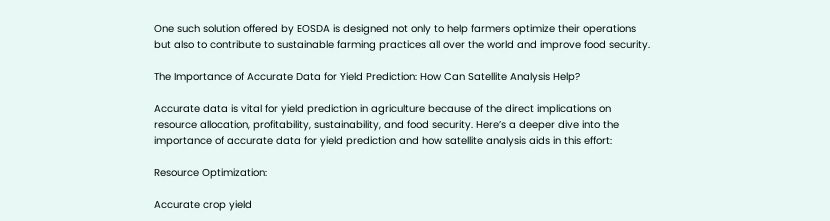One such solution offered by EOSDA is designed not only to help farmers optimize their operations but also to contribute to sustainable farming practices all over the world and improve food security.

The Importance of Accurate Data for Yield Prediction: How Can Satellite Analysis Help?

Accurate data is vital for yield prediction in agriculture because of the direct implications on resource allocation, profitability, sustainability, and food security. Here’s a deeper dive into the importance of accurate data for yield prediction and how satellite analysis aids in this effort:

Resource Optimization:

Accurate crop yield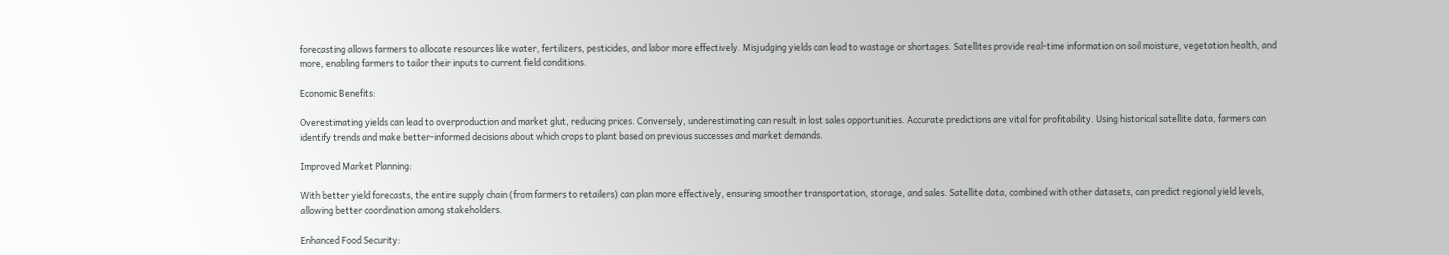forecasting allows farmers to allocate resources like water, fertilizers, pesticides, and labor more effectively. Misjudging yields can lead to wastage or shortages. Satellites provide real-time information on soil moisture, vegetation health, and more, enabling farmers to tailor their inputs to current field conditions.

Economic Benefits:

Overestimating yields can lead to overproduction and market glut, reducing prices. Conversely, underestimating can result in lost sales opportunities. Accurate predictions are vital for profitability. Using historical satellite data, farmers can identify trends and make better-informed decisions about which crops to plant based on previous successes and market demands.

Improved Market Planning:

With better yield forecasts, the entire supply chain (from farmers to retailers) can plan more effectively, ensuring smoother transportation, storage, and sales. Satellite data, combined with other datasets, can predict regional yield levels, allowing better coordination among stakeholders.

Enhanced Food Security: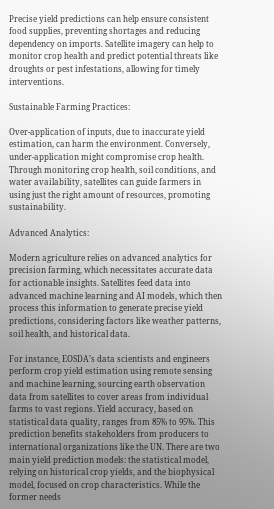Precise yield predictions can help ensure consistent food supplies, preventing shortages and reducing dependency on imports. Satellite imagery can help to monitor crop health and predict potential threats like droughts or pest infestations, allowing for timely interventions.

Sustainable Farming Practices:

Over-application of inputs, due to inaccurate yield estimation, can harm the environment. Conversely, under-application might compromise crop health. Through monitoring crop health, soil conditions, and water availability, satellites can guide farmers in using just the right amount of resources, promoting sustainability.

Advanced Analytics:

Modern agriculture relies on advanced analytics for precision farming, which necessitates accurate data for actionable insights. Satellites feed data into advanced machine learning and AI models, which then process this information to generate precise yield predictions, considering factors like weather patterns, soil health, and historical data.

For instance, EOSDA’s data scientists and engineers perform crop yield estimation using remote sensing and machine learning, sourcing earth observation data from satellites to cover areas from individual farms to vast regions. Yield accuracy, based on statistical data quality, ranges from 85% to 95%. This prediction benefits stakeholders from producers to international organizations like the UN. There are two main yield prediction models: the statistical model, relying on historical crop yields, and the biophysical model, focused on crop characteristics. While the former needs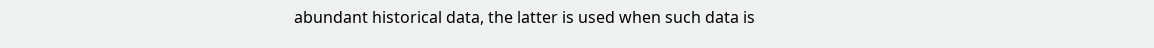abundant historical data, the latter is used when such data is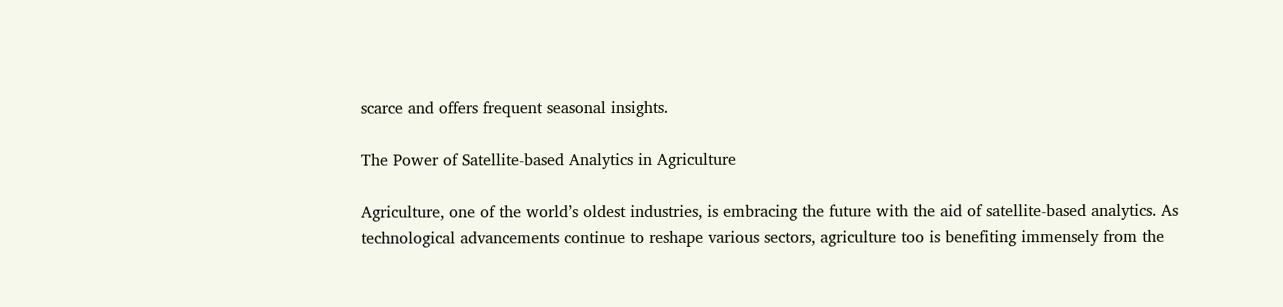scarce and offers frequent seasonal insights.

The Power of Satellite-based Analytics in Agriculture

Agriculture, one of the world’s oldest industries, is embracing the future with the aid of satellite-based analytics. As technological advancements continue to reshape various sectors, agriculture too is benefiting immensely from the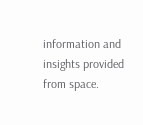information and insights provided from space.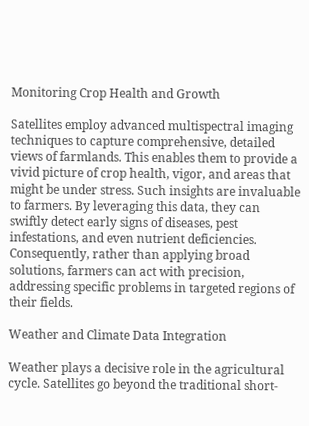Monitoring Crop Health and Growth

Satellites employ advanced multispectral imaging techniques to capture comprehensive, detailed views of farmlands. This enables them to provide a vivid picture of crop health, vigor, and areas that might be under stress. Such insights are invaluable to farmers. By leveraging this data, they can swiftly detect early signs of diseases, pest infestations, and even nutrient deficiencies. Consequently, rather than applying broad solutions, farmers can act with precision, addressing specific problems in targeted regions of their fields.

Weather and Climate Data Integration

Weather plays a decisive role in the agricultural cycle. Satellites go beyond the traditional short-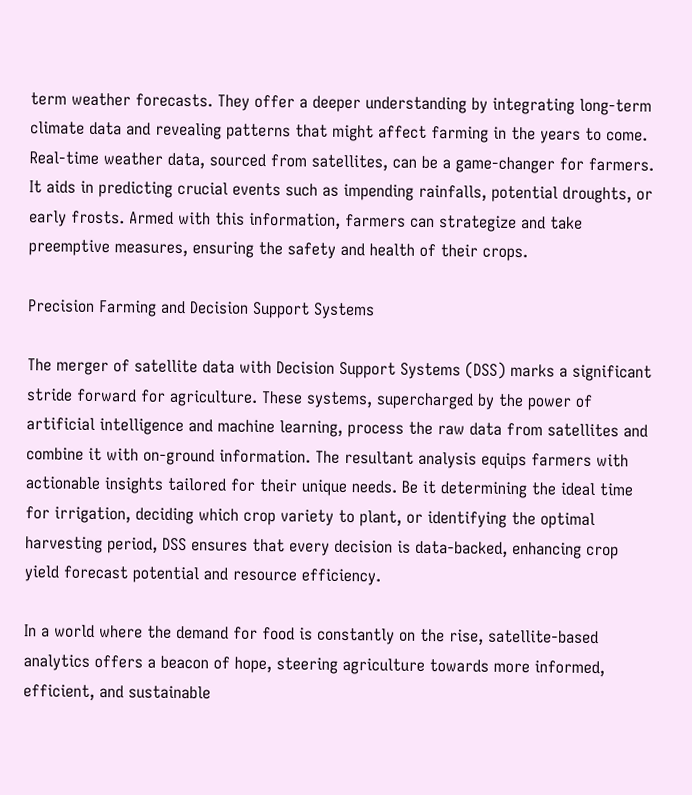term weather forecasts. They offer a deeper understanding by integrating long-term climate data and revealing patterns that might affect farming in the years to come. Real-time weather data, sourced from satellites, can be a game-changer for farmers. It aids in predicting crucial events such as impending rainfalls, potential droughts, or early frosts. Armed with this information, farmers can strategize and take preemptive measures, ensuring the safety and health of their crops.

Precision Farming and Decision Support Systems

The merger of satellite data with Decision Support Systems (DSS) marks a significant stride forward for agriculture. These systems, supercharged by the power of artificial intelligence and machine learning, process the raw data from satellites and combine it with on-ground information. The resultant analysis equips farmers with actionable insights tailored for their unique needs. Be it determining the ideal time for irrigation, deciding which crop variety to plant, or identifying the optimal harvesting period, DSS ensures that every decision is data-backed, enhancing crop yield forecast potential and resource efficiency.

In a world where the demand for food is constantly on the rise, satellite-based analytics offers a beacon of hope, steering agriculture towards more informed, efficient, and sustainable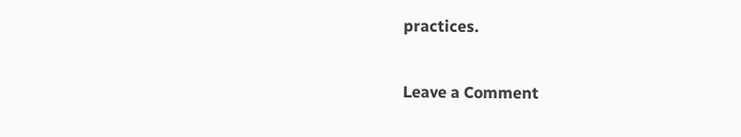practices.

Leave a Comment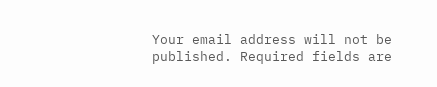Your email address will not be published. Required fields are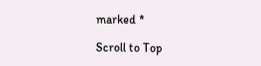marked *

Scroll to Top